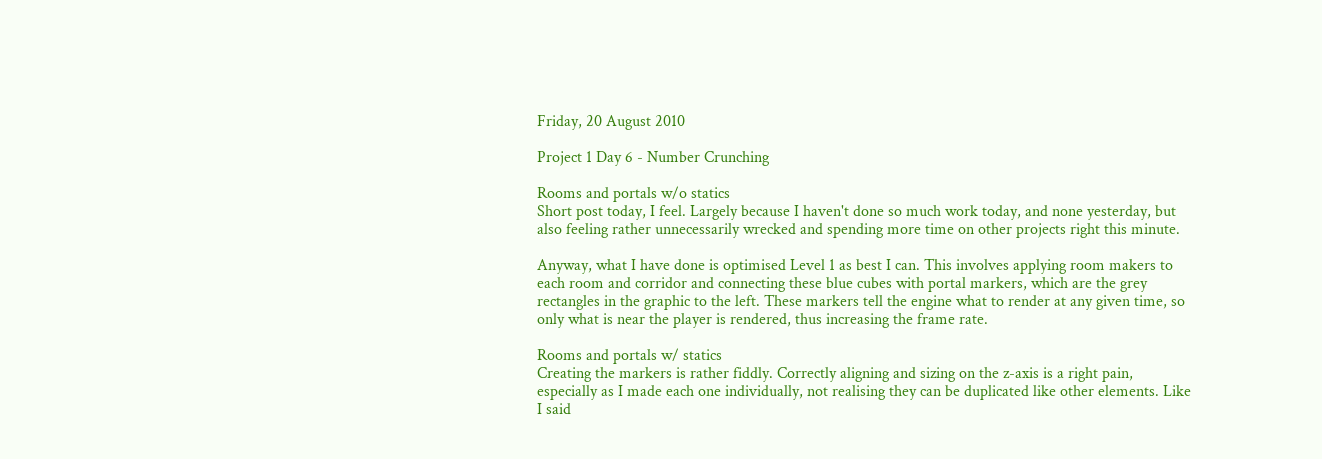Friday, 20 August 2010

Project 1 Day 6 - Number Crunching

Rooms and portals w/o statics
Short post today, I feel. Largely because I haven't done so much work today, and none yesterday, but also feeling rather unnecessarily wrecked and spending more time on other projects right this minute.

Anyway, what I have done is optimised Level 1 as best I can. This involves applying room makers to each room and corridor and connecting these blue cubes with portal markers, which are the grey rectangles in the graphic to the left. These markers tell the engine what to render at any given time, so only what is near the player is rendered, thus increasing the frame rate.

Rooms and portals w/ statics
Creating the markers is rather fiddly. Correctly aligning and sizing on the z-axis is a right pain, especially as I made each one individually, not realising they can be duplicated like other elements. Like I said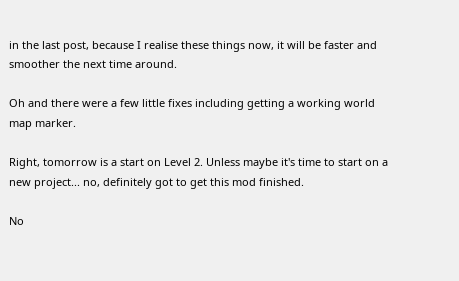in the last post, because I realise these things now, it will be faster and smoother the next time around.

Oh and there were a few little fixes including getting a working world map marker.

Right, tomorrow is a start on Level 2. Unless maybe it's time to start on a new project... no, definitely got to get this mod finished.

No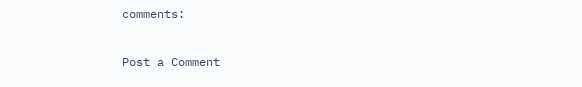comments:

Post a Comment